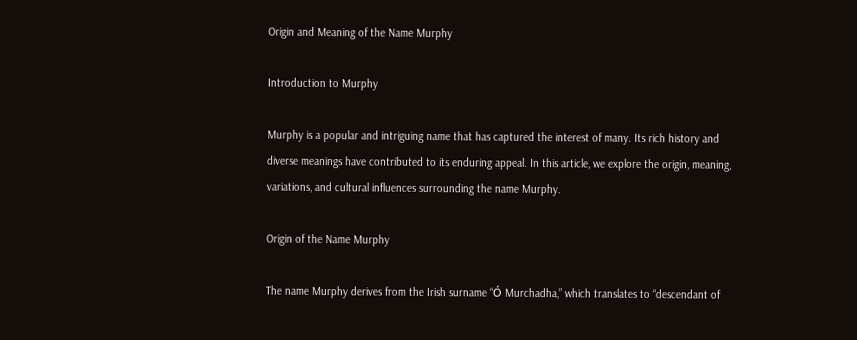Origin and Meaning of the Name Murphy

Introduction to Murphy

Murphy is a popular and intriguing name that has captured the interest of many. Its rich history and diverse meanings have contributed to its enduring appeal. In this article, we explore the origin, meaning, variations, and cultural influences surrounding the name Murphy.

Origin of the Name Murphy

The name Murphy derives from the Irish surname “Ó Murchadha,” which translates to “descendant of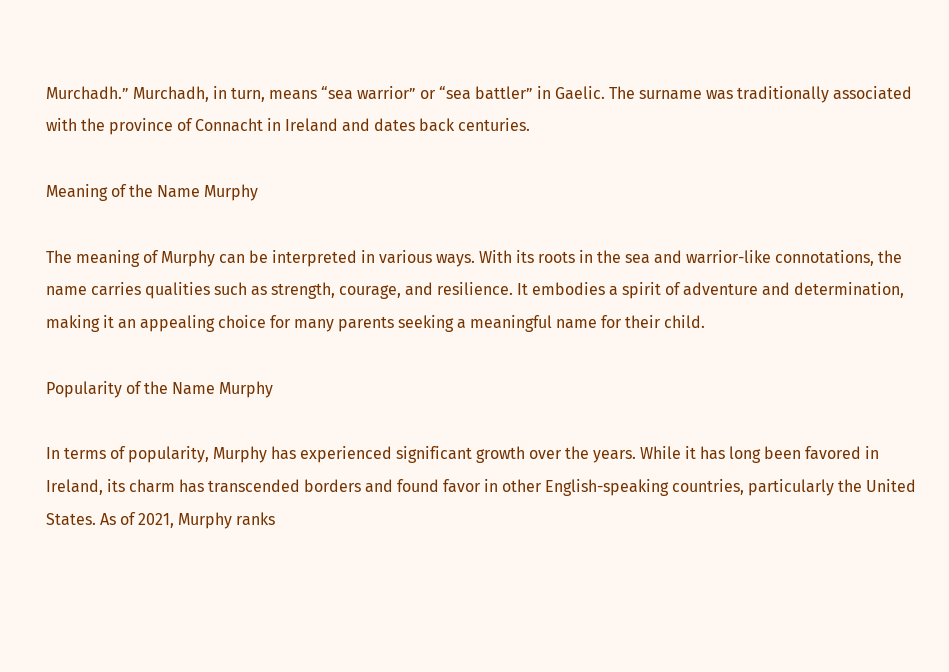Murchadh.” Murchadh, in turn, means “sea warrior” or “sea battler” in Gaelic. The surname was traditionally associated with the province of Connacht in Ireland and dates back centuries.

Meaning of the Name Murphy

The meaning of Murphy can be interpreted in various ways. With its roots in the sea and warrior-like connotations, the name carries qualities such as strength, courage, and resilience. It embodies a spirit of adventure and determination, making it an appealing choice for many parents seeking a meaningful name for their child.

Popularity of the Name Murphy

In terms of popularity, Murphy has experienced significant growth over the years. While it has long been favored in Ireland, its charm has transcended borders and found favor in other English-speaking countries, particularly the United States. As of 2021, Murphy ranks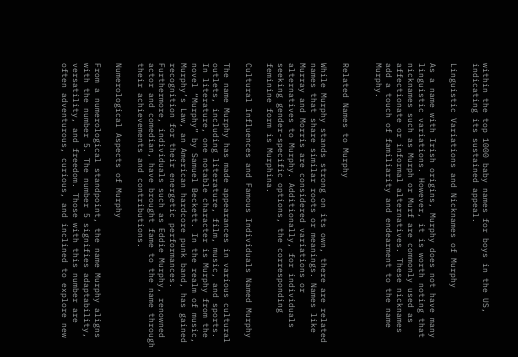within the top 1000 baby names for boys in the US, indicating its sustained appeal.

Linguistic Variations and Nicknames of Murphy

As a name with Irish origins, Murphy does not have many linguistic variations. However, it is worth noting that nicknames such as Murph or Murf are commonly used as affectionate or informal alternatives. These nicknames add a touch of familiarity and endearment to the name Murphy.


Related Names to Murphy

While Murphy stands strong on its own, there are related names that share similar roots or meanings. Names like Murray and Morris are considered variations or alternatives to Murphy. Additionally, for individuals seeking gender-specific options, the corresponding feminine form is Murphina.

Cultural Influences and Famous Individuals Named Murphy

The name Murphy has made appearances in various cultural outlets, including literature, film, music, and sports. In literature, one notable character is Murphy from the novel “Murphy” by Samuel Beckett. In the realm of music, Murphy’s Law, an American hardcore punk band, has gained recognition for their energetic performances. Furthermore, individuals such as Eddie Murphy, renowned actor and comedian, have brought fame to the name through their achievements and contributions.

Numerological Aspects of Murphy

From a numerological standpoint, the name Murphy aligns with the number 5. The number 5 signifies adaptability, versatility, and freedom. Those with this number are often adventurous, curious, and inclined to explore new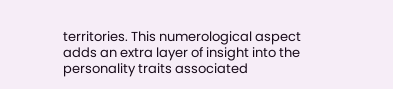territories. This numerological aspect adds an extra layer of insight into the personality traits associated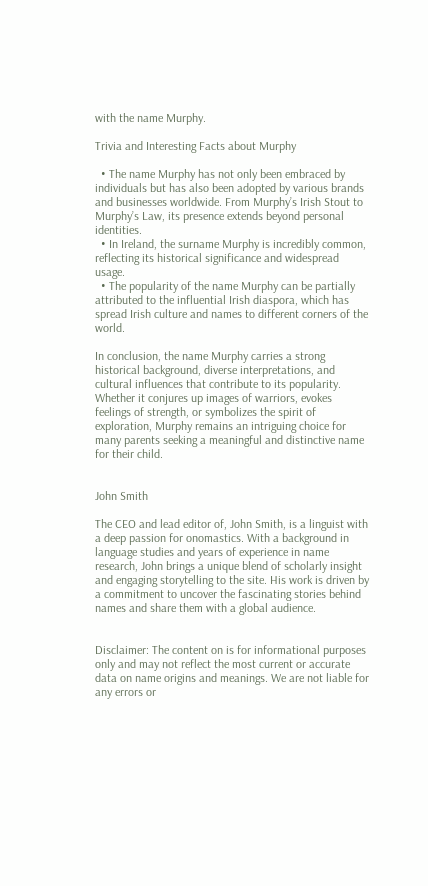with the name Murphy.

Trivia and Interesting Facts about Murphy

  • The name Murphy has not only been embraced by individuals but has also been adopted by various brands and businesses worldwide. From Murphy’s Irish Stout to Murphy’s Law, its presence extends beyond personal identities.
  • In Ireland, the surname Murphy is incredibly common, reflecting its historical significance and widespread usage.
  • The popularity of the name Murphy can be partially attributed to the influential Irish diaspora, which has spread Irish culture and names to different corners of the world.

In conclusion, the name Murphy carries a strong historical background, diverse interpretations, and cultural influences that contribute to its popularity. Whether it conjures up images of warriors, evokes feelings of strength, or symbolizes the spirit of exploration, Murphy remains an intriguing choice for many parents seeking a meaningful and distinctive name for their child.


John Smith

The CEO and lead editor of, John Smith, is a linguist with a deep passion for onomastics. With a background in language studies and years of experience in name research, John brings a unique blend of scholarly insight and engaging storytelling to the site. His work is driven by a commitment to uncover the fascinating stories behind names and share them with a global audience.


Disclaimer: The content on is for informational purposes only and may not reflect the most current or accurate data on name origins and meanings. We are not liable for any errors or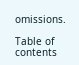omissions.

Table of contents